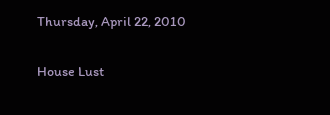Thursday, April 22, 2010

House Lust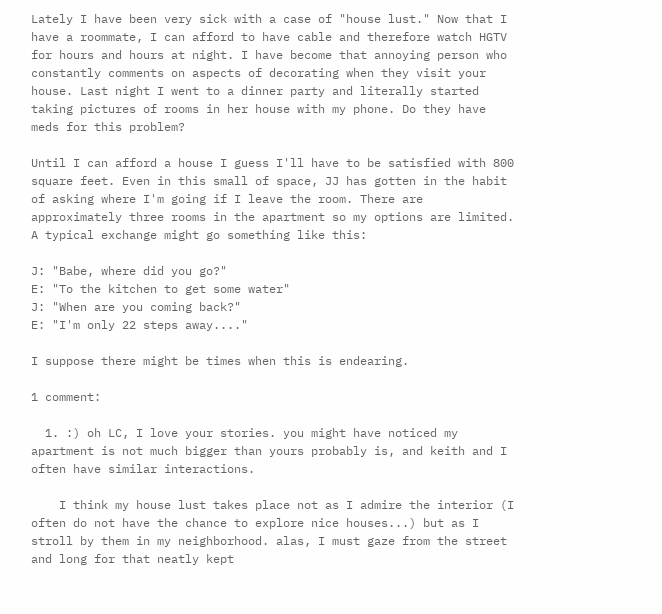Lately I have been very sick with a case of "house lust." Now that I have a roommate, I can afford to have cable and therefore watch HGTV for hours and hours at night. I have become that annoying person who constantly comments on aspects of decorating when they visit your house. Last night I went to a dinner party and literally started taking pictures of rooms in her house with my phone. Do they have meds for this problem?

Until I can afford a house I guess I'll have to be satisfied with 800 square feet. Even in this small of space, JJ has gotten in the habit of asking where I'm going if I leave the room. There are approximately three rooms in the apartment so my options are limited. A typical exchange might go something like this:

J: "Babe, where did you go?"
E: "To the kitchen to get some water"
J: "When are you coming back?"
E: "I'm only 22 steps away...."

I suppose there might be times when this is endearing.

1 comment:

  1. :) oh LC, I love your stories. you might have noticed my apartment is not much bigger than yours probably is, and keith and I often have similar interactions.

    I think my house lust takes place not as I admire the interior (I often do not have the chance to explore nice houses...) but as I stroll by them in my neighborhood. alas, I must gaze from the street and long for that neatly kept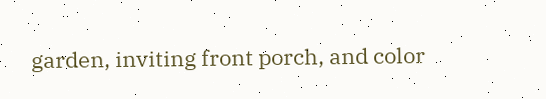garden, inviting front porch, and color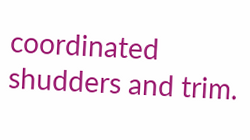coordinated shudders and trim.